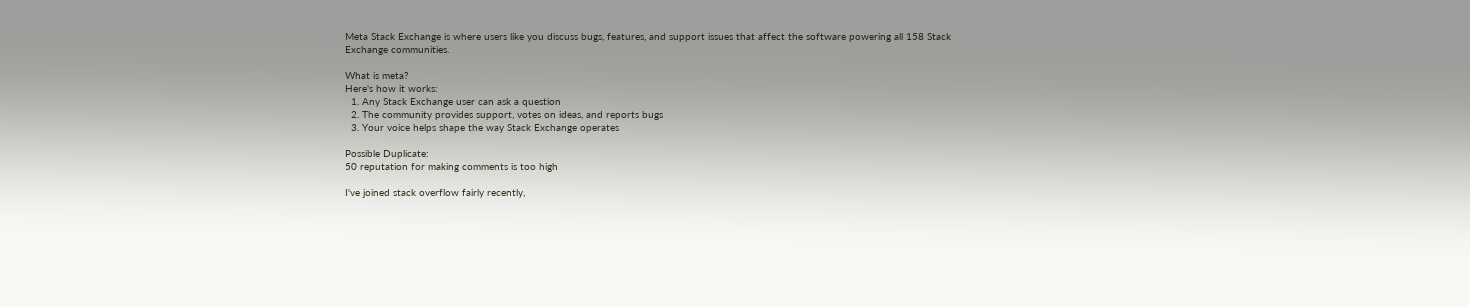Meta Stack Exchange is where users like you discuss bugs, features, and support issues that affect the software powering all 158 Stack Exchange communities.

What is meta?
Here's how it works:
  1. Any Stack Exchange user can ask a question
  2. The community provides support, votes on ideas, and reports bugs
  3. Your voice helps shape the way Stack Exchange operates

Possible Duplicate:
50 reputation for making comments is too high

I've joined stack overflow fairly recently,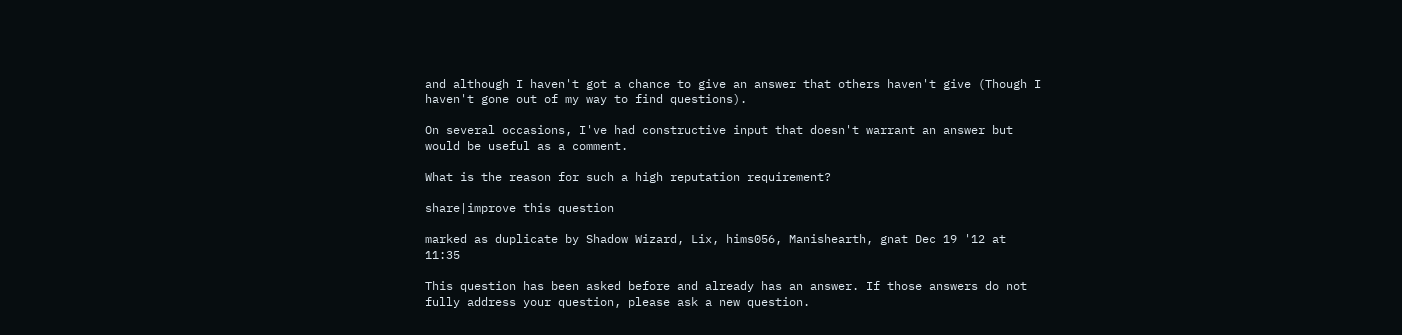and although I haven't got a chance to give an answer that others haven't give (Though I haven't gone out of my way to find questions).

On several occasions, I've had constructive input that doesn't warrant an answer but would be useful as a comment.

What is the reason for such a high reputation requirement?

share|improve this question

marked as duplicate by Shadow Wizard, Lix, hims056, Manishearth, gnat Dec 19 '12 at 11:35

This question has been asked before and already has an answer. If those answers do not fully address your question, please ask a new question.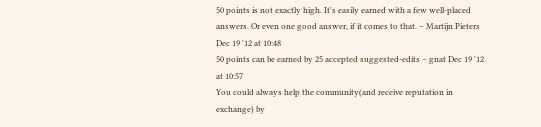50 points is not exactly high. It's easily earned with a few well-placed answers. Or even one good answer, if it comes to that. – Martijn Pieters Dec 19 '12 at 10:48
50 points can be earned by 25 accepted suggested-edits – gnat Dec 19 '12 at 10:57
You could always help the community(and receive reputation in exchange) by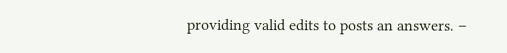providing valid edits to posts an answers. –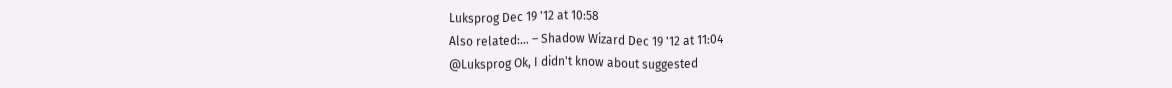Luksprog Dec 19 '12 at 10:58
Also related:… – Shadow Wizard Dec 19 '12 at 11:04
@Luksprog Ok, I didn't know about suggested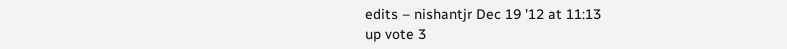edits – nishantjr Dec 19 '12 at 11:13
up vote 3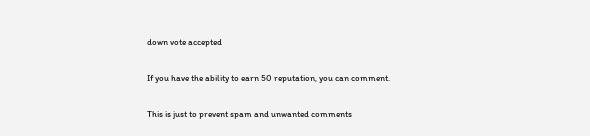down vote accepted

If you have the ability to earn 50 reputation, you can comment.

This is just to prevent spam and unwanted comments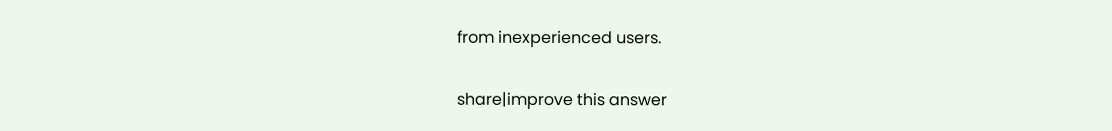from inexperienced users.

share|improve this answer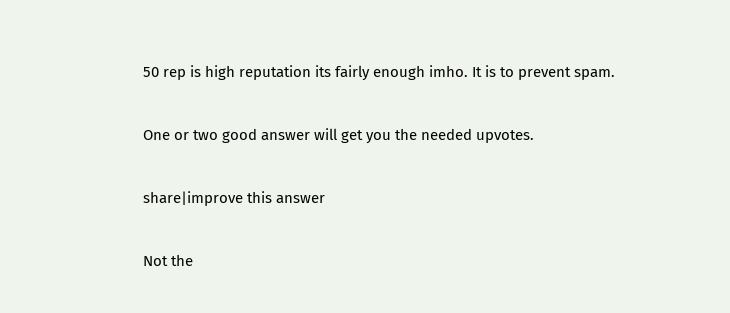50 rep is high reputation its fairly enough imho. It is to prevent spam.

One or two good answer will get you the needed upvotes.

share|improve this answer

Not the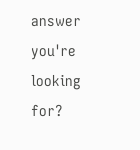answer you're looking for?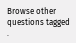Browse other questions tagged .